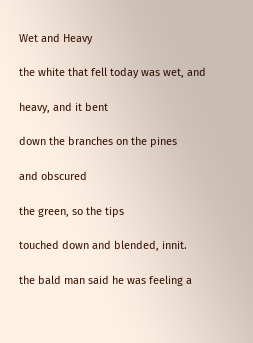Wet and Heavy

the white that fell today was wet, and

heavy, and it bent

down the branches on the pines

and obscured

the green, so the tips

touched down and blended, innit.

the bald man said he was feeling a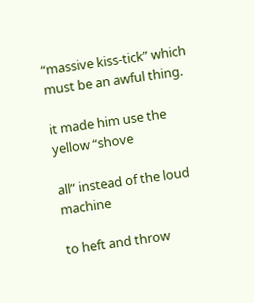“massive kiss-tick” which must be an awful thing.

it made him use the yellow “shove

all” instead of the loud machine

to heft and throw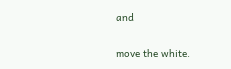and

move the white.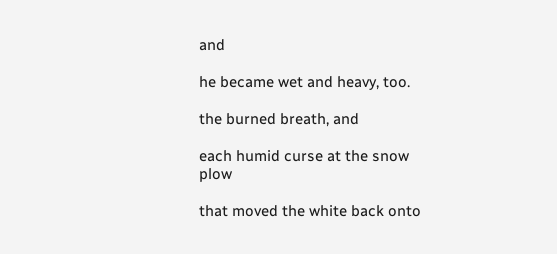and

he became wet and heavy, too.

the burned breath, and

each humid curse at the snow plow

that moved the white back onto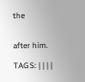the


after him.

TAGS: | | | |